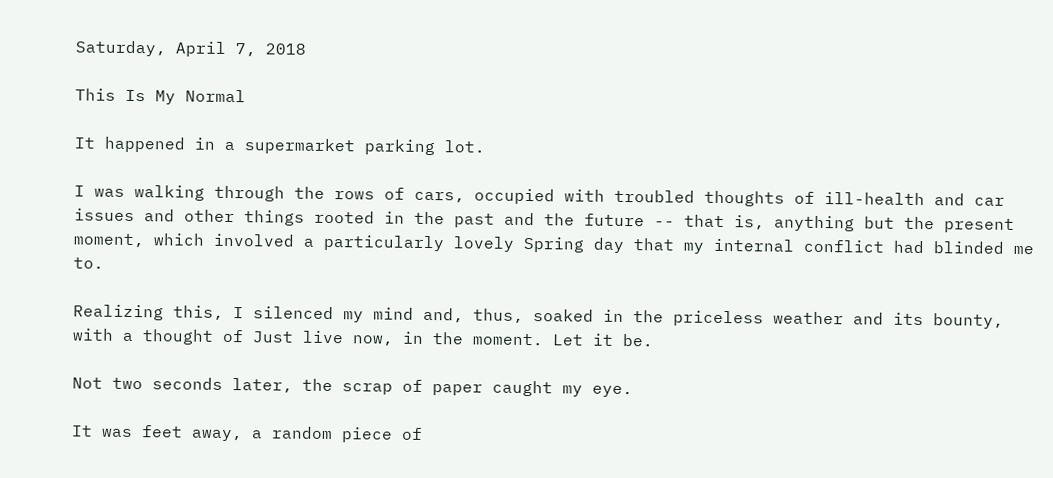Saturday, April 7, 2018

This Is My Normal

It happened in a supermarket parking lot.

I was walking through the rows of cars, occupied with troubled thoughts of ill-health and car issues and other things rooted in the past and the future -- that is, anything but the present moment, which involved a particularly lovely Spring day that my internal conflict had blinded me to.

Realizing this, I silenced my mind and, thus, soaked in the priceless weather and its bounty, with a thought of Just live now, in the moment. Let it be.

Not two seconds later, the scrap of paper caught my eye.

It was feet away, a random piece of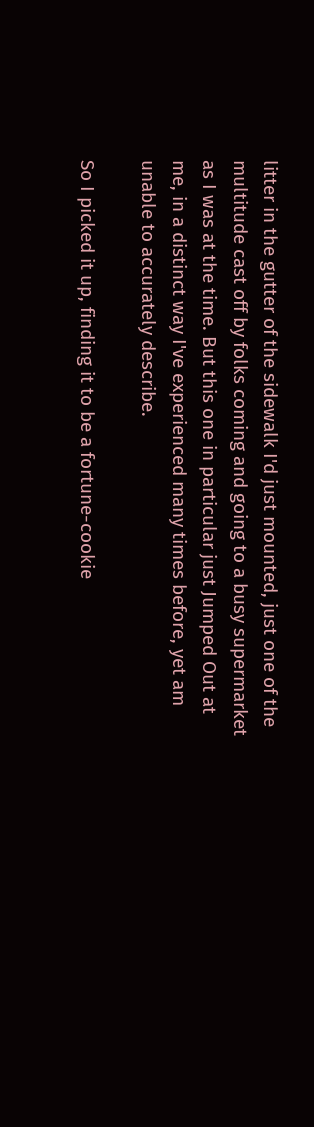litter in the gutter of the sidewalk I'd just mounted, just one of the multitude cast off by folks coming and going to a busy supermarket as I was at the time. But this one in particular just Jumped Out at me, in a distinct way I've experienced many times before, yet am unable to accurately describe.

So I picked it up, finding it to be a fortune-cookie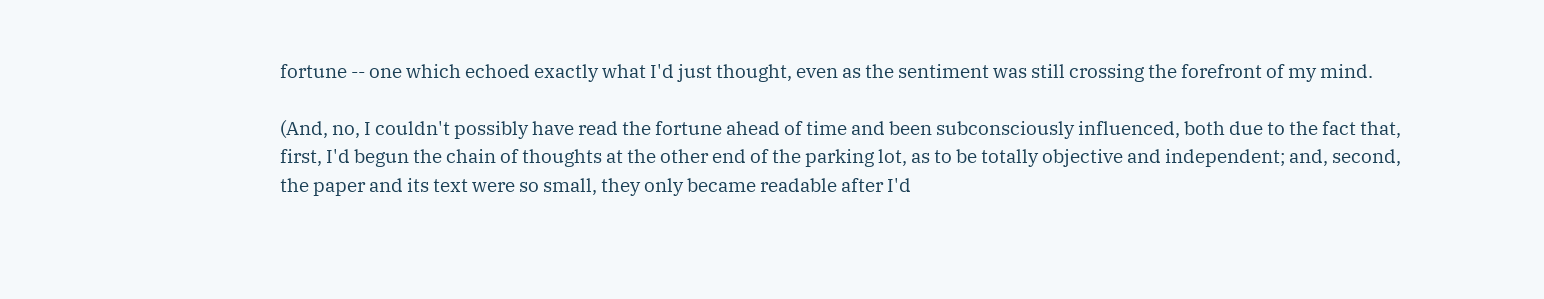fortune -- one which echoed exactly what I'd just thought, even as the sentiment was still crossing the forefront of my mind.

(And, no, I couldn't possibly have read the fortune ahead of time and been subconsciously influenced, both due to the fact that, first, I'd begun the chain of thoughts at the other end of the parking lot, as to be totally objective and independent; and, second, the paper and its text were so small, they only became readable after I'd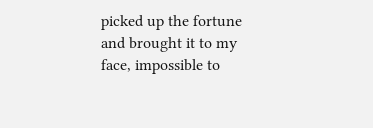picked up the fortune and brought it to my face, impossible to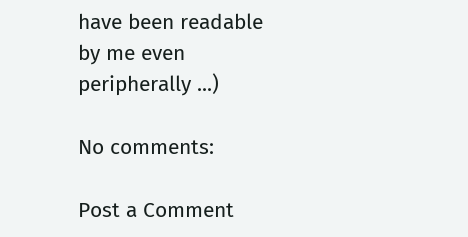have been readable by me even peripherally ...)

No comments:

Post a Comment